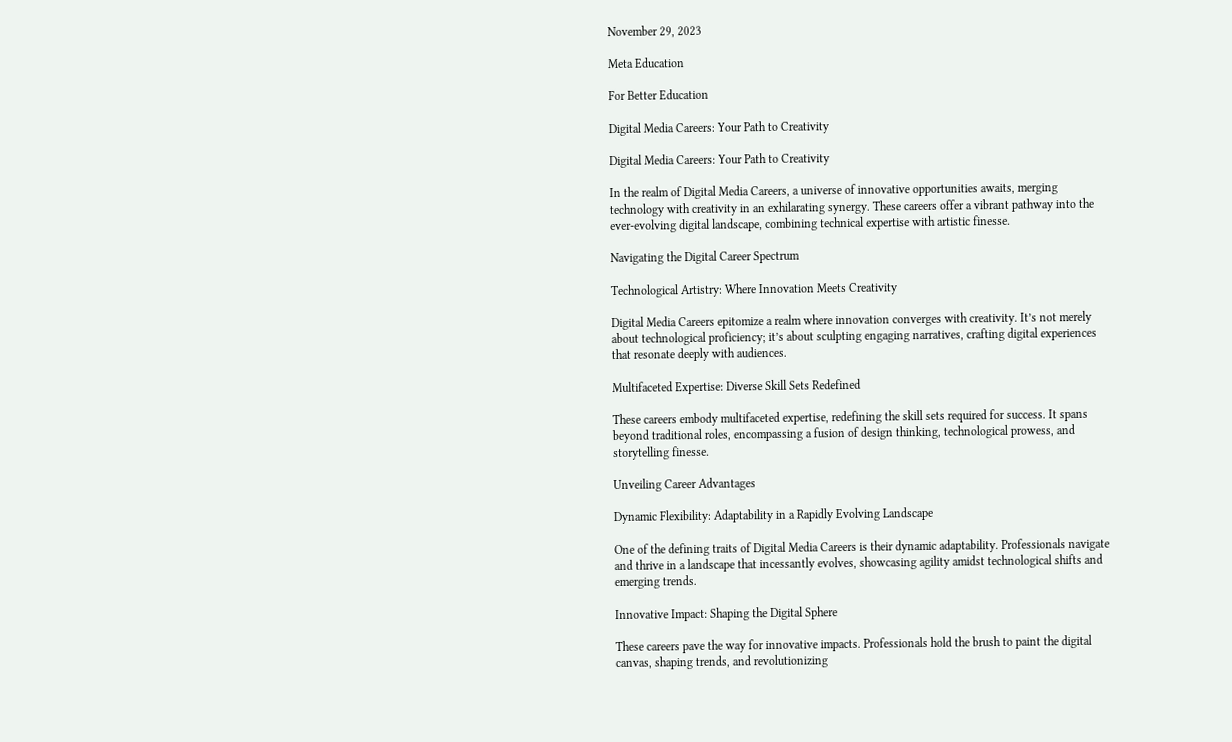November 29, 2023

Meta Education

For Better Education

Digital Media Careers: Your Path to Creativity

Digital Media Careers: Your Path to Creativity

In the realm of Digital Media Careers, a universe of innovative opportunities awaits, merging technology with creativity in an exhilarating synergy. These careers offer a vibrant pathway into the ever-evolving digital landscape, combining technical expertise with artistic finesse.

Navigating the Digital Career Spectrum

Technological Artistry: Where Innovation Meets Creativity

Digital Media Careers epitomize a realm where innovation converges with creativity. It’s not merely about technological proficiency; it’s about sculpting engaging narratives, crafting digital experiences that resonate deeply with audiences.

Multifaceted Expertise: Diverse Skill Sets Redefined

These careers embody multifaceted expertise, redefining the skill sets required for success. It spans beyond traditional roles, encompassing a fusion of design thinking, technological prowess, and storytelling finesse.

Unveiling Career Advantages

Dynamic Flexibility: Adaptability in a Rapidly Evolving Landscape

One of the defining traits of Digital Media Careers is their dynamic adaptability. Professionals navigate and thrive in a landscape that incessantly evolves, showcasing agility amidst technological shifts and emerging trends.

Innovative Impact: Shaping the Digital Sphere

These careers pave the way for innovative impacts. Professionals hold the brush to paint the digital canvas, shaping trends, and revolutionizing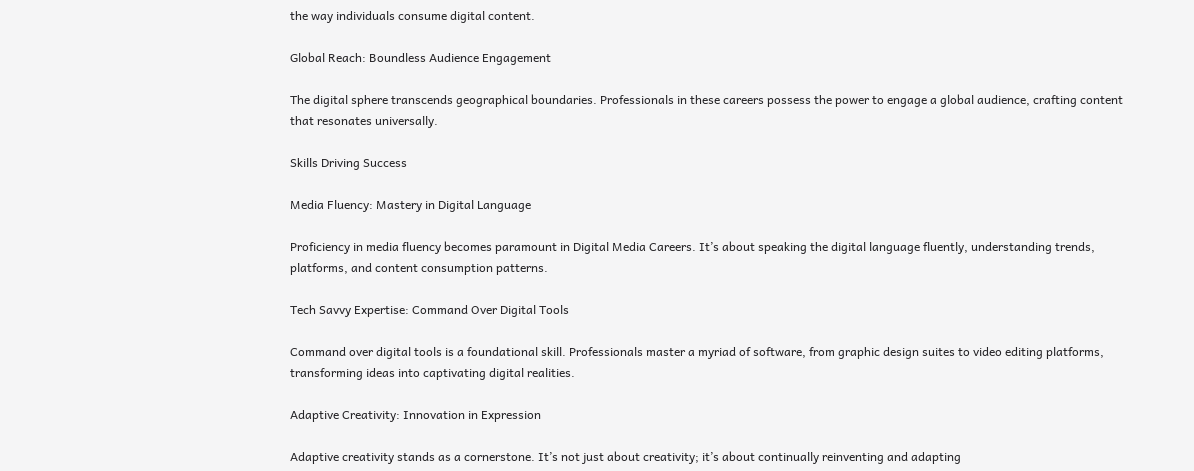the way individuals consume digital content.

Global Reach: Boundless Audience Engagement

The digital sphere transcends geographical boundaries. Professionals in these careers possess the power to engage a global audience, crafting content that resonates universally.

Skills Driving Success

Media Fluency: Mastery in Digital Language

Proficiency in media fluency becomes paramount in Digital Media Careers. It’s about speaking the digital language fluently, understanding trends, platforms, and content consumption patterns.

Tech Savvy Expertise: Command Over Digital Tools

Command over digital tools is a foundational skill. Professionals master a myriad of software, from graphic design suites to video editing platforms, transforming ideas into captivating digital realities.

Adaptive Creativity: Innovation in Expression

Adaptive creativity stands as a cornerstone. It’s not just about creativity; it’s about continually reinventing and adapting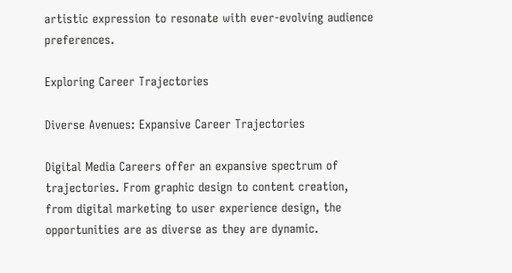artistic expression to resonate with ever-evolving audience preferences.

Exploring Career Trajectories

Diverse Avenues: Expansive Career Trajectories

Digital Media Careers offer an expansive spectrum of trajectories. From graphic design to content creation, from digital marketing to user experience design, the opportunities are as diverse as they are dynamic.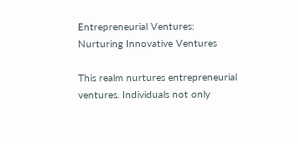Entrepreneurial Ventures: Nurturing Innovative Ventures

This realm nurtures entrepreneurial ventures. Individuals not only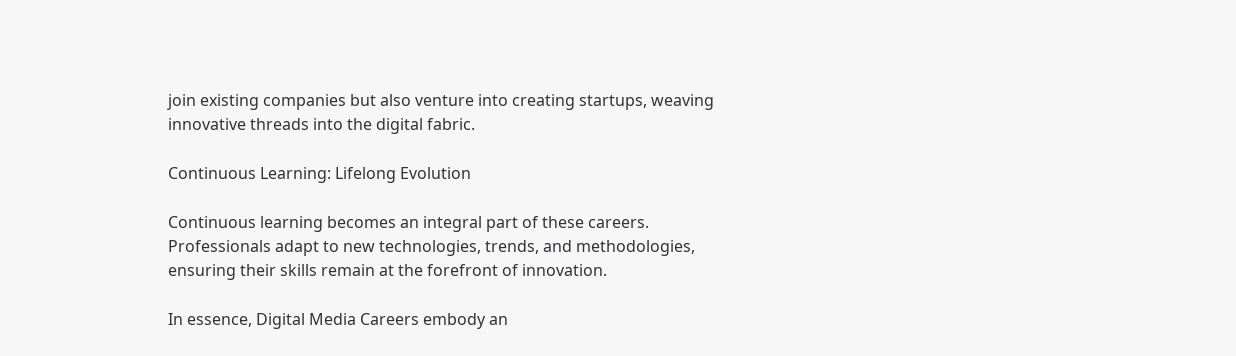join existing companies but also venture into creating startups, weaving innovative threads into the digital fabric.

Continuous Learning: Lifelong Evolution

Continuous learning becomes an integral part of these careers. Professionals adapt to new technologies, trends, and methodologies, ensuring their skills remain at the forefront of innovation.

In essence, Digital Media Careers embody an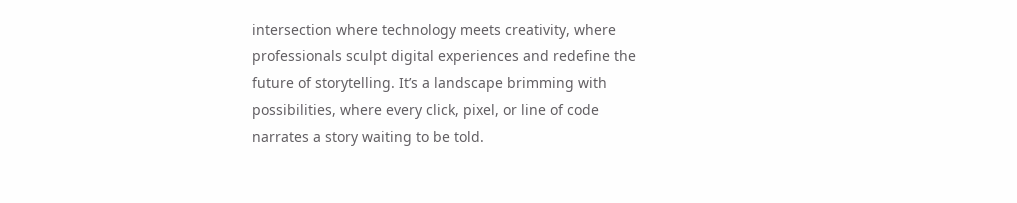intersection where technology meets creativity, where professionals sculpt digital experiences and redefine the future of storytelling. It’s a landscape brimming with possibilities, where every click, pixel, or line of code narrates a story waiting to be told.